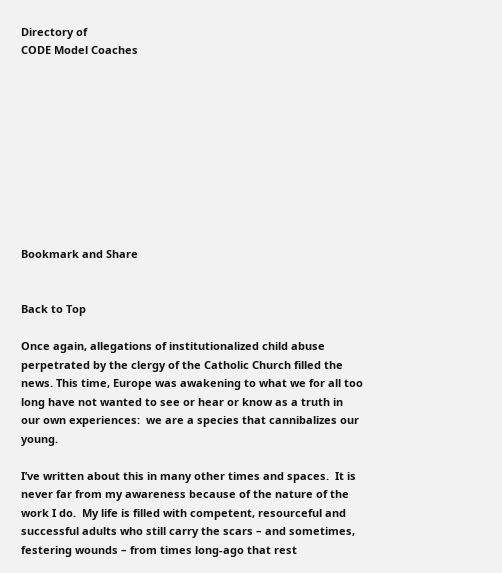Directory of
CODE Model Coaches










Bookmark and Share


Back to Top

Once again, allegations of institutionalized child abuse perpetrated by the clergy of the Catholic Church filled the news. This time, Europe was awakening to what we for all too long have not wanted to see or hear or know as a truth in our own experiences:  we are a species that cannibalizes our young.

I’ve written about this in many other times and spaces.  It is never far from my awareness because of the nature of the work I do.  My life is filled with competent, resourceful and successful adults who still carry the scars – and sometimes, festering wounds – from times long-ago that rest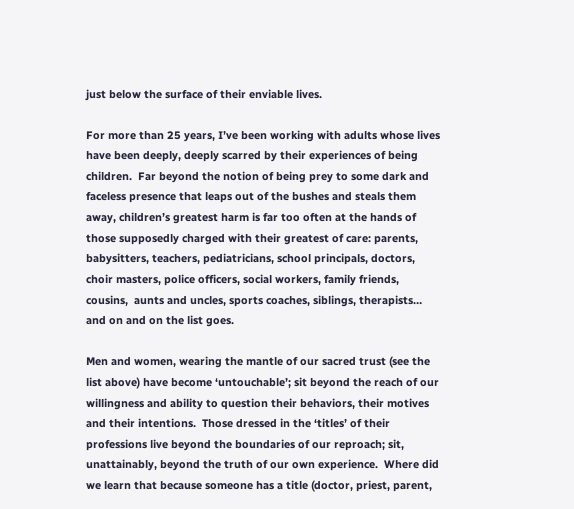just below the surface of their enviable lives.

For more than 25 years, I’ve been working with adults whose lives have been deeply, deeply scarred by their experiences of being children.  Far beyond the notion of being prey to some dark and faceless presence that leaps out of the bushes and steals them away, children’s greatest harm is far too often at the hands of those supposedly charged with their greatest of care: parents, babysitters, teachers, pediatricians, school principals, doctors, choir masters, police officers, social workers, family friends, cousins,  aunts and uncles, sports coaches, siblings, therapists… and on and on the list goes.

Men and women, wearing the mantle of our sacred trust (see the list above) have become ‘untouchable’; sit beyond the reach of our willingness and ability to question their behaviors, their motives and their intentions.  Those dressed in the ‘titles’ of their professions live beyond the boundaries of our reproach; sit, unattainably, beyond the truth of our own experience.  Where did we learn that because someone has a title (doctor, priest, parent,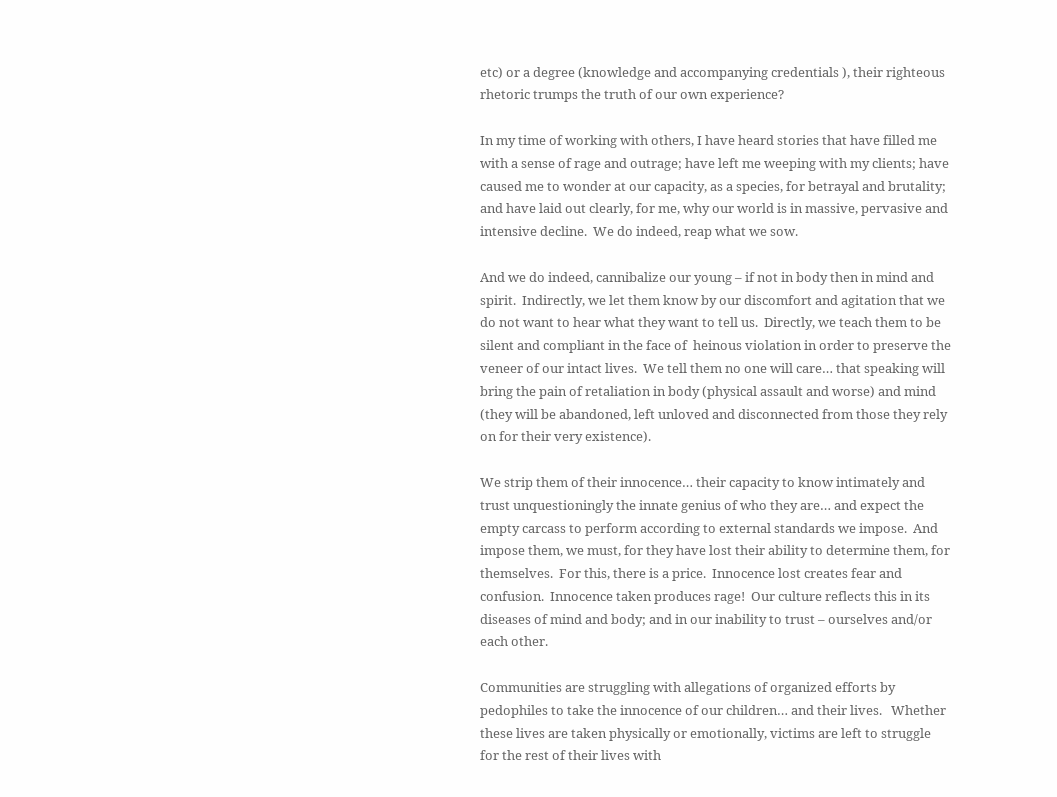etc) or a degree (knowledge and accompanying credentials ), their righteous rhetoric trumps the truth of our own experience?

In my time of working with others, I have heard stories that have filled me with a sense of rage and outrage; have left me weeping with my clients; have caused me to wonder at our capacity, as a species, for betrayal and brutality; and have laid out clearly, for me, why our world is in massive, pervasive and intensive decline.  We do indeed, reap what we sow.

And we do indeed, cannibalize our young – if not in body then in mind and spirit.  Indirectly, we let them know by our discomfort and agitation that we do not want to hear what they want to tell us.  Directly, we teach them to be silent and compliant in the face of  heinous violation in order to preserve the veneer of our intact lives.  We tell them no one will care… that speaking will bring the pain of retaliation in body (physical assault and worse) and mind (they will be abandoned, left unloved and disconnected from those they rely on for their very existence).

We strip them of their innocence… their capacity to know intimately and trust unquestioningly the innate genius of who they are… and expect the empty carcass to perform according to external standards we impose.  And impose them, we must, for they have lost their ability to determine them, for themselves.  For this, there is a price.  Innocence lost creates fear and confusion.  Innocence taken produces rage!  Our culture reflects this in its diseases of mind and body; and in our inability to trust – ourselves and/or each other.

Communities are struggling with allegations of organized efforts by pedophiles to take the innocence of our children… and their lives.   Whether these lives are taken physically or emotionally, victims are left to struggle for the rest of their lives with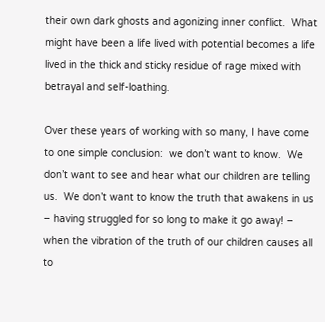their own dark ghosts and agonizing inner conflict.  What might have been a life lived with potential becomes a life lived in the thick and sticky residue of rage mixed with betrayal and self-loathing.

Over these years of working with so many, I have come to one simple conclusion:  we don’t want to know.  We don’t want to see and hear what our children are telling us.  We don’t want to know the truth that awakens in us – having struggled for so long to make it go away! – when the vibration of the truth of our children causes all to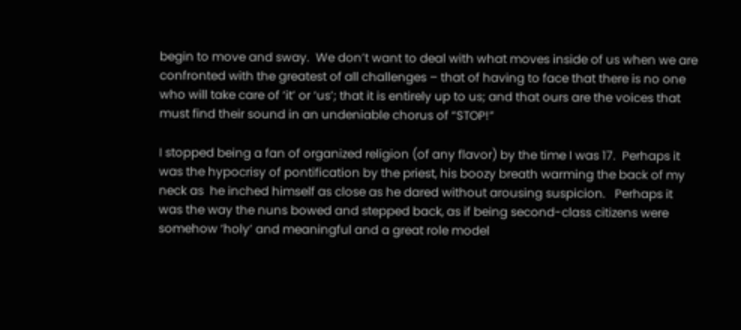begin to move and sway.  We don’t want to deal with what moves inside of us when we are confronted with the greatest of all challenges – that of having to face that there is no one who will take care of ‘it’ or ‘us’; that it is entirely up to us; and that ours are the voices that must find their sound in an undeniable chorus of “STOP!”

I stopped being a fan of organized religion (of any flavor) by the time I was 17.  Perhaps it was the hypocrisy of pontification by the priest, his boozy breath warming the back of my neck as  he inched himself as close as he dared without arousing suspicion.   Perhaps it was the way the nuns bowed and stepped back, as if being second-class citizens were somehow ‘holy’ and meaningful and a great role model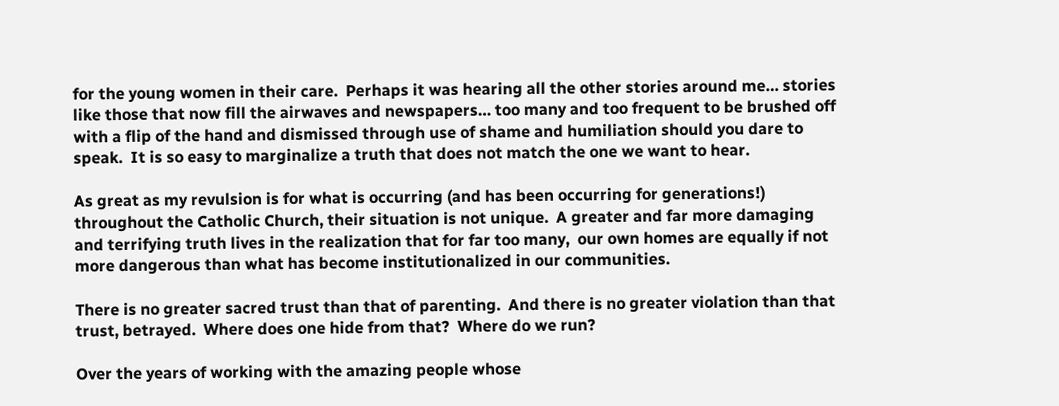for the young women in their care.  Perhaps it was hearing all the other stories around me… stories like those that now fill the airwaves and newspapers… too many and too frequent to be brushed off with a flip of the hand and dismissed through use of shame and humiliation should you dare to speak.  It is so easy to marginalize a truth that does not match the one we want to hear.

As great as my revulsion is for what is occurring (and has been occurring for generations!) throughout the Catholic Church, their situation is not unique.  A greater and far more damaging and terrifying truth lives in the realization that for far too many,  our own homes are equally if not more dangerous than what has become institutionalized in our communities.

There is no greater sacred trust than that of parenting.  And there is no greater violation than that trust, betrayed.  Where does one hide from that?  Where do we run?

Over the years of working with the amazing people whose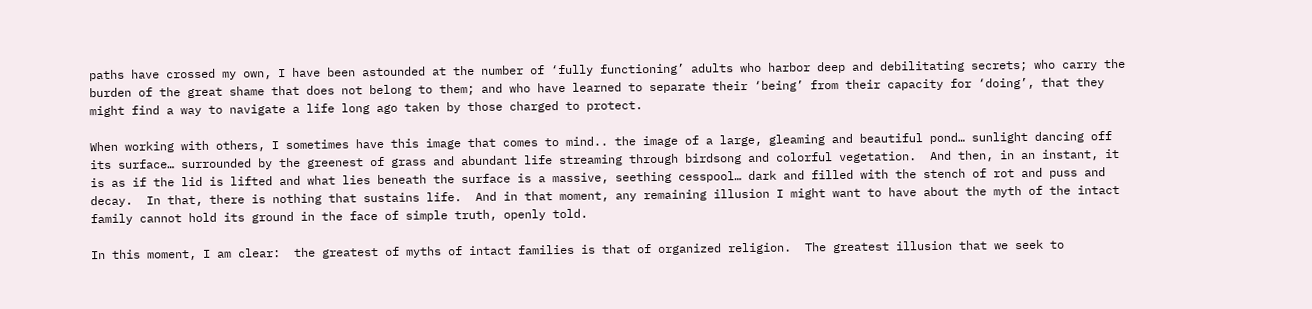paths have crossed my own, I have been astounded at the number of ‘fully functioning’ adults who harbor deep and debilitating secrets; who carry the burden of the great shame that does not belong to them; and who have learned to separate their ‘being’ from their capacity for ‘doing’, that they might find a way to navigate a life long ago taken by those charged to protect.

When working with others, I sometimes have this image that comes to mind.. the image of a large, gleaming and beautiful pond… sunlight dancing off its surface… surrounded by the greenest of grass and abundant life streaming through birdsong and colorful vegetation.  And then, in an instant, it is as if the lid is lifted and what lies beneath the surface is a massive, seething cesspool… dark and filled with the stench of rot and puss and decay.  In that, there is nothing that sustains life.  And in that moment, any remaining illusion I might want to have about the myth of the intact family cannot hold its ground in the face of simple truth, openly told.

In this moment, I am clear:  the greatest of myths of intact families is that of organized religion.  The greatest illusion that we seek to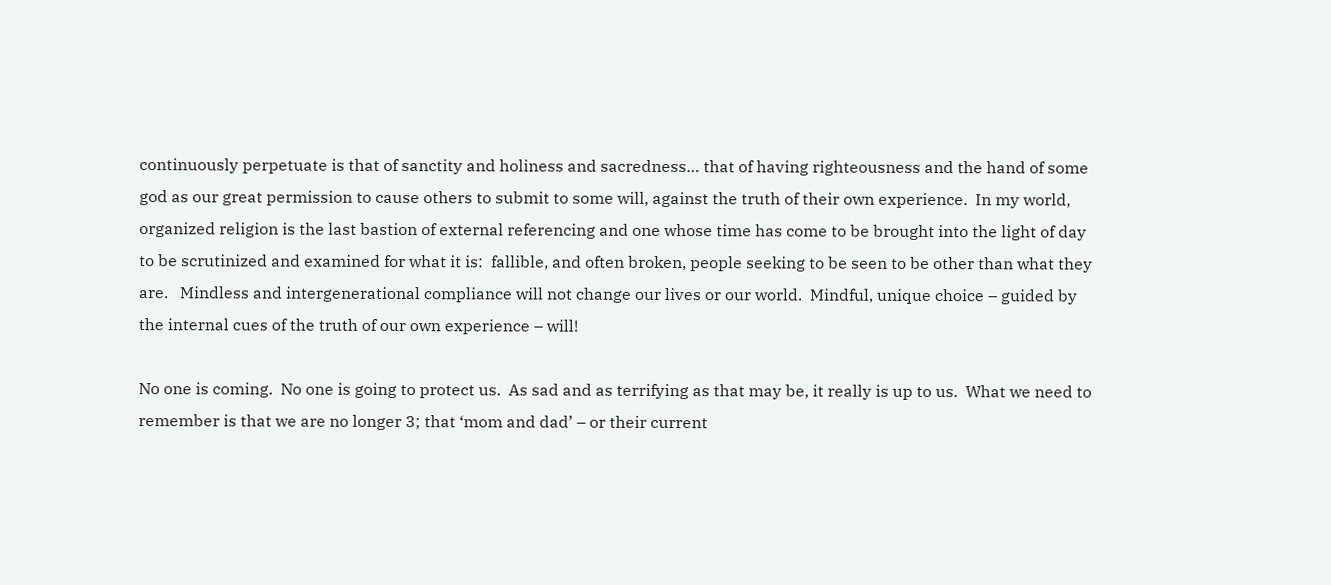continuously perpetuate is that of sanctity and holiness and sacredness… that of having righteousness and the hand of some god as our great permission to cause others to submit to some will, against the truth of their own experience.  In my world, organized religion is the last bastion of external referencing and one whose time has come to be brought into the light of day to be scrutinized and examined for what it is:  fallible, and often broken, people seeking to be seen to be other than what they are.   Mindless and intergenerational compliance will not change our lives or our world.  Mindful, unique choice – guided by the internal cues of the truth of our own experience – will!

No one is coming.  No one is going to protect us.  As sad and as terrifying as that may be, it really is up to us.  What we need to remember is that we are no longer 3; that ‘mom and dad’ – or their current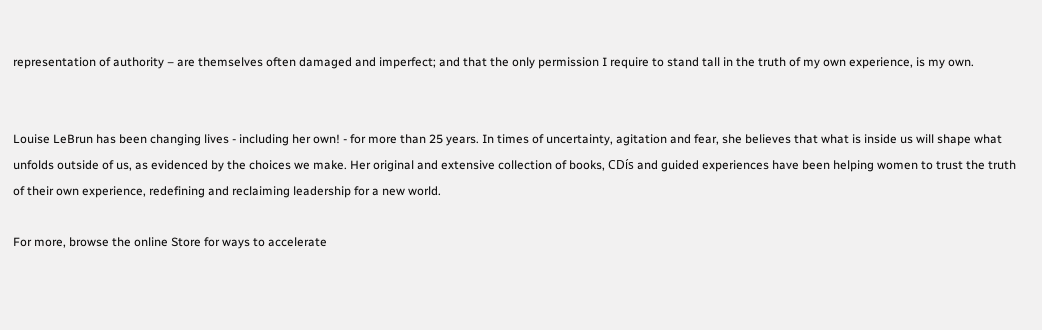representation of authority – are themselves often damaged and imperfect; and that the only permission I require to stand tall in the truth of my own experience, is my own.


Louise LeBrun has been changing lives - including her own! - for more than 25 years. In times of uncertainty, agitation and fear, she believes that what is inside us will shape what unfolds outside of us, as evidenced by the choices we make. Her original and extensive collection of books, CDís and guided experiences have been helping women to trust the truth of their own experience, redefining and reclaiming leadership for a new world.

For more, browse the online Store for ways to accelerate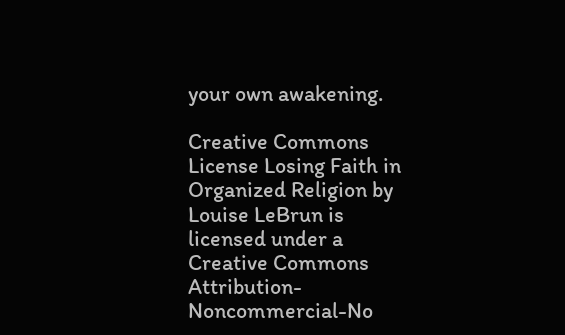your own awakening.

Creative Commons License Losing Faith in Organized Religion by Louise LeBrun is licensed under a Creative Commons Attribution-Noncommercial-No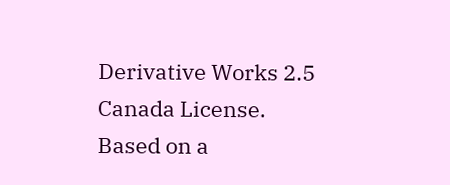Derivative Works 2.5 Canada License.
Based on a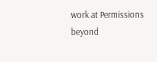work at Permissions beyond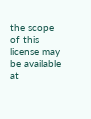the scope of this license may be available at